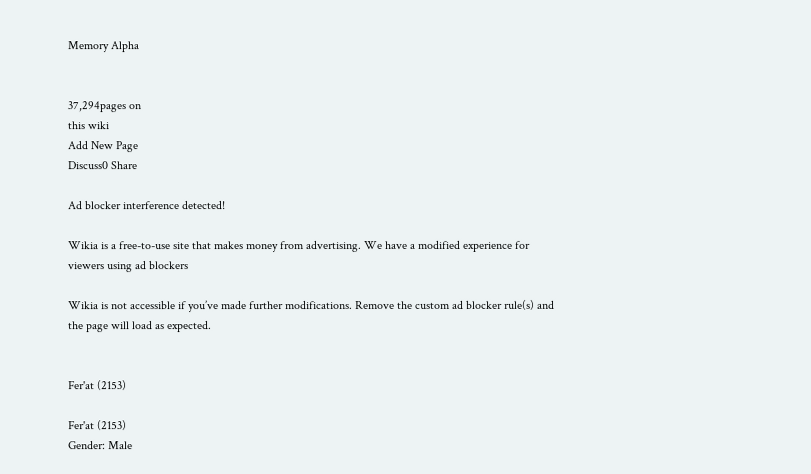Memory Alpha


37,294pages on
this wiki
Add New Page
Discuss0 Share

Ad blocker interference detected!

Wikia is a free-to-use site that makes money from advertising. We have a modified experience for viewers using ad blockers

Wikia is not accessible if you’ve made further modifications. Remove the custom ad blocker rule(s) and the page will load as expected.


Fer'at (2153)

Fer'at (2153)
Gender: Male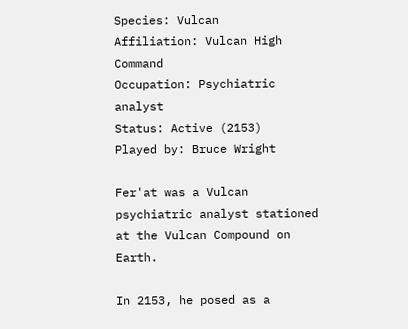Species: Vulcan
Affiliation: Vulcan High Command
Occupation: Psychiatric analyst
Status: Active (2153)
Played by: Bruce Wright

Fer'at was a Vulcan psychiatric analyst stationed at the Vulcan Compound on Earth.

In 2153, he posed as a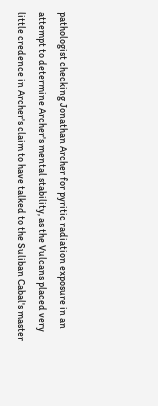pathologist checking Jonathan Archer for pyritic radiation exposure in an attempt to determine Archer's mental stability, as the Vulcans placed very little credence in Archer's claim to have talked to the Suliban Cabal's master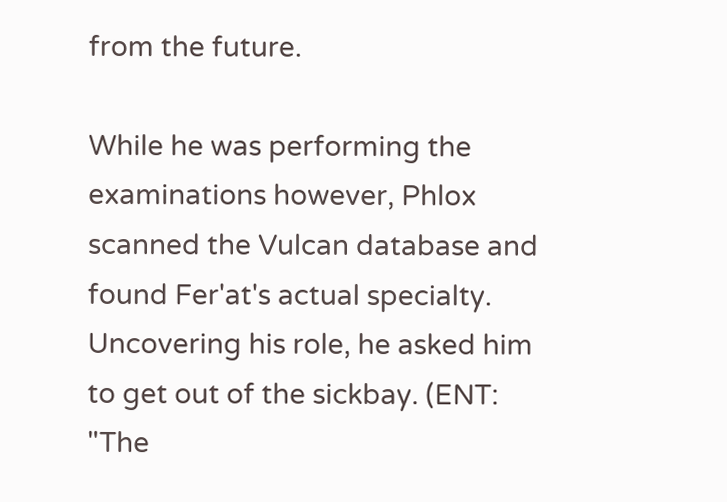from the future.

While he was performing the examinations however, Phlox scanned the Vulcan database and found Fer'at's actual specialty. Uncovering his role, he asked him to get out of the sickbay. (ENT: "The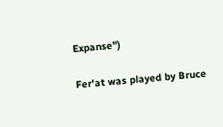Expanse")

Fer'at was played by Bruce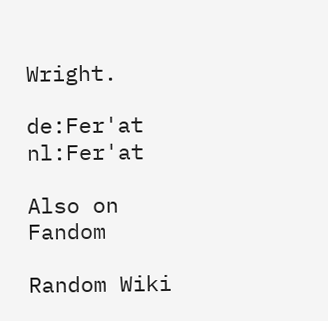Wright.

de:Fer'at nl:Fer'at

Also on Fandom

Random Wiki